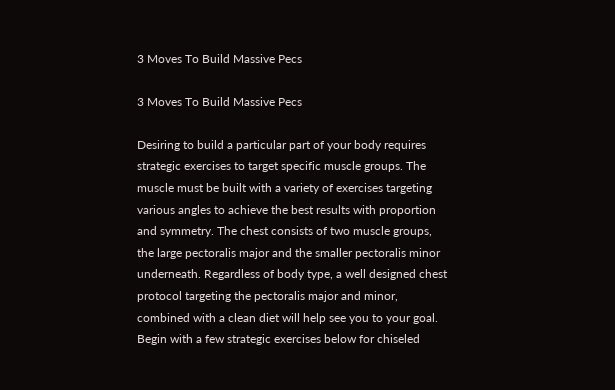3 Moves To Build Massive Pecs

3 Moves To Build Massive Pecs

Desiring to build a particular part of your body requires strategic exercises to target specific muscle groups. The muscle must be built with a variety of exercises targeting various angles to achieve the best results with proportion and symmetry. The chest consists of two muscle groups, the large pectoralis major and the smaller pectoralis minor underneath. Regardless of body type, a well designed chest protocol targeting the pectoralis major and minor, combined with a clean diet will help see you to your goal. Begin with a few strategic exercises below for chiseled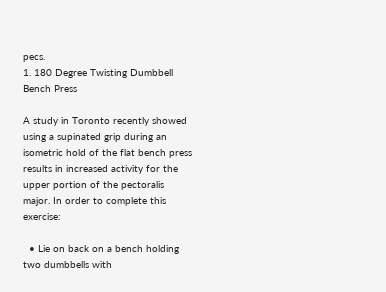pecs.
1. 180 Degree Twisting Dumbbell Bench Press

A study in Toronto recently showed using a supinated grip during an isometric hold of the flat bench press results in increased activity for the upper portion of the pectoralis major. In order to complete this exercise:

  • Lie on back on a bench holding two dumbbells with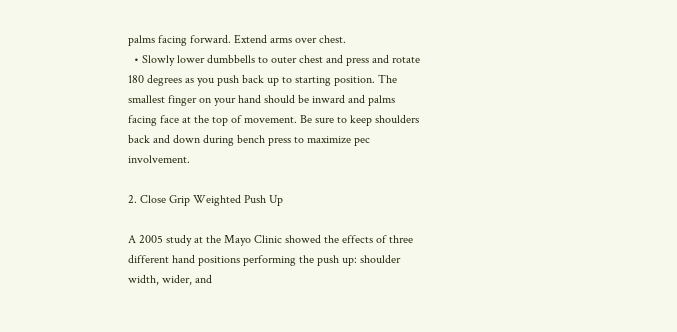palms facing forward. Extend arms over chest.
  • Slowly lower dumbbells to outer chest and press and rotate 180 degrees as you push back up to starting position. The smallest finger on your hand should be inward and palms facing face at the top of movement. Be sure to keep shoulders back and down during bench press to maximize pec involvement.

2. Close Grip Weighted Push Up

A 2005 study at the Mayo Clinic showed the effects of three different hand positions performing the push up: shoulder width, wider, and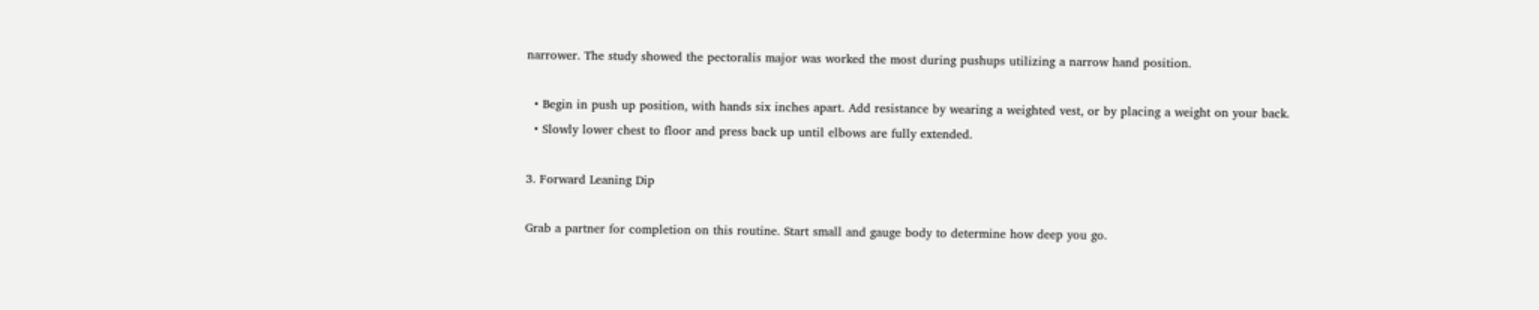narrower. The study showed the pectoralis major was worked the most during pushups utilizing a narrow hand position.

  • Begin in push up position, with hands six inches apart. Add resistance by wearing a weighted vest, or by placing a weight on your back.
  • Slowly lower chest to floor and press back up until elbows are fully extended.

3. Forward Leaning Dip

Grab a partner for completion on this routine. Start small and gauge body to determine how deep you go.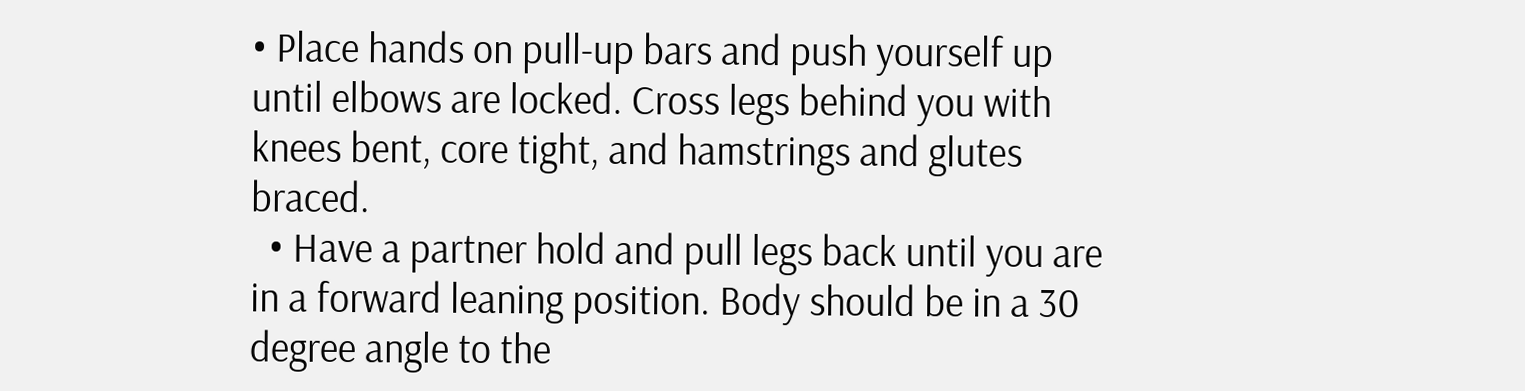• Place hands on pull-up bars and push yourself up until elbows are locked. Cross legs behind you with knees bent, core tight, and hamstrings and glutes braced.
  • Have a partner hold and pull legs back until you are in a forward leaning position. Body should be in a 30 degree angle to the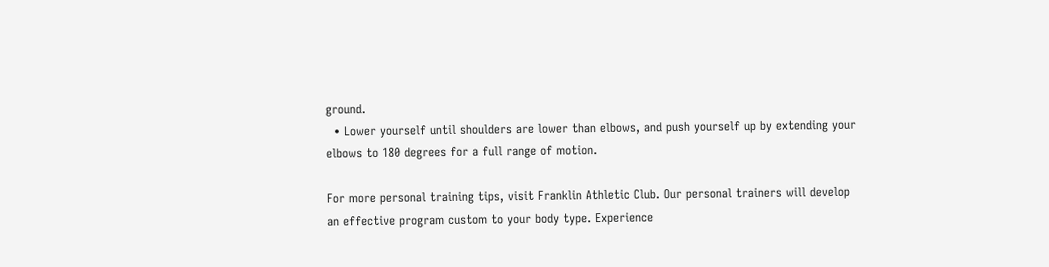ground.
  • Lower yourself until shoulders are lower than elbows, and push yourself up by extending your elbows to 180 degrees for a full range of motion.

For more personal training tips, visit Franklin Athletic Club. Our personal trainers will develop an effective program custom to your body type. Experience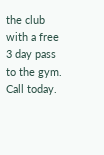the club with a free 3 day pass to the gym. Call today.